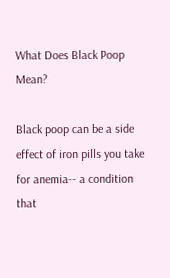What Does Black Poop Mean?

Black poop can be a side effect of iron pills you take for anemia-- a condition that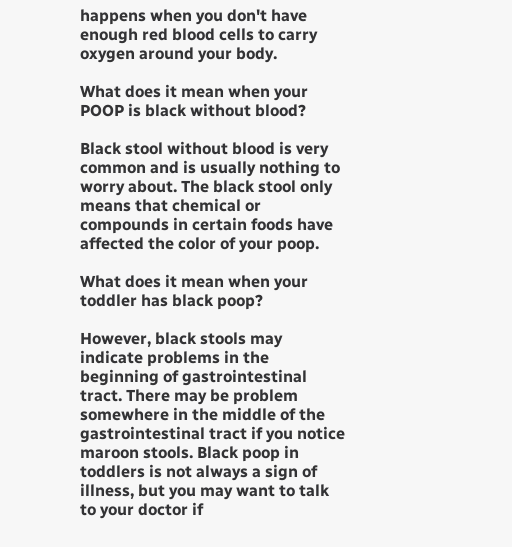happens when you don't have enough red blood cells to carry oxygen around your body.

What does it mean when your POOP is black without blood?

Black stool without blood is very common and is usually nothing to worry about. The black stool only means that chemical or compounds in certain foods have affected the color of your poop.

What does it mean when your toddler has black poop?

However, black stools may indicate problems in the beginning of gastrointestinal tract. There may be problem somewhere in the middle of the gastrointestinal tract if you notice maroon stools. Black poop in toddlers is not always a sign of illness, but you may want to talk to your doctor if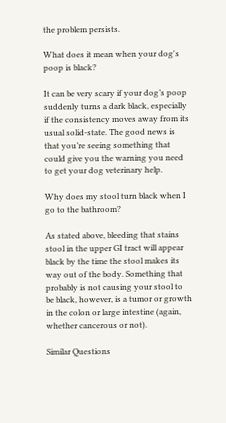the problem persists.

What does it mean when your dog's poop is black?

It can be very scary if your dog’s poop suddenly turns a dark black, especially if the consistency moves away from its usual solid-state. The good news is that you’re seeing something that could give you the warning you need to get your dog veterinary help.

Why does my stool turn black when I go to the bathroom?

As stated above, bleeding that stains stool in the upper GI tract will appear black by the time the stool makes its way out of the body. Something that probably is not causing your stool to be black, however, is a tumor or growth in the colon or large intestine (again, whether cancerous or not).

Similar Questions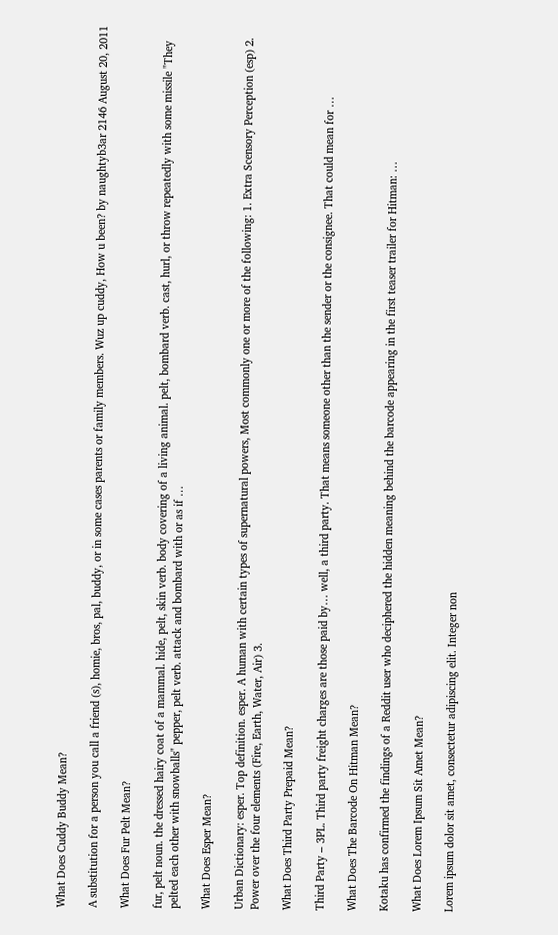What Does Cuddy Buddy Mean?

A substitution for a person you call a friend (s), homie, bros, pal, buddy, or in some cases parents or family members. Wuz up cuddy, How u been? by naughtyb3ar 2146 August 20, 2011

What Does Fur Pelt Mean?

fur, pelt noun. the dressed hairy coat of a mammal. hide, pelt, skin verb. body covering of a living animal. pelt, bombard verb. cast, hurl, or throw repeatedly with some missile "They pelted each other with snowballs" pepper, pelt verb. attack and bombard with or as if …

What Does Esper Mean?

Urban Dictionary: esper. Top definition. esper. A human with certain types of supernatural powers, Most commonly one or more of the following: 1. Extra Scensory Perception (esp) 2. Power over the four elements (Fire, Earth, Water, Air) 3.

What Does Third Party Prepaid Mean?

Third Party – 3PL. Third party freight charges are those paid by… well, a third party. That means someone other than the sender or the consignee. That could mean for …

What Does The Barcode On Hitman Mean?

Kotaku has confirmed the findings of a Reddit user who deciphered the hidden meaning behind the barcode appearing in the first teaser trailer for Hitman: …

What Does Lorem Ipsum Sit Amet Mean?

Lorem ipsum dolor sit amet, consectetur adipiscing elit. Integer non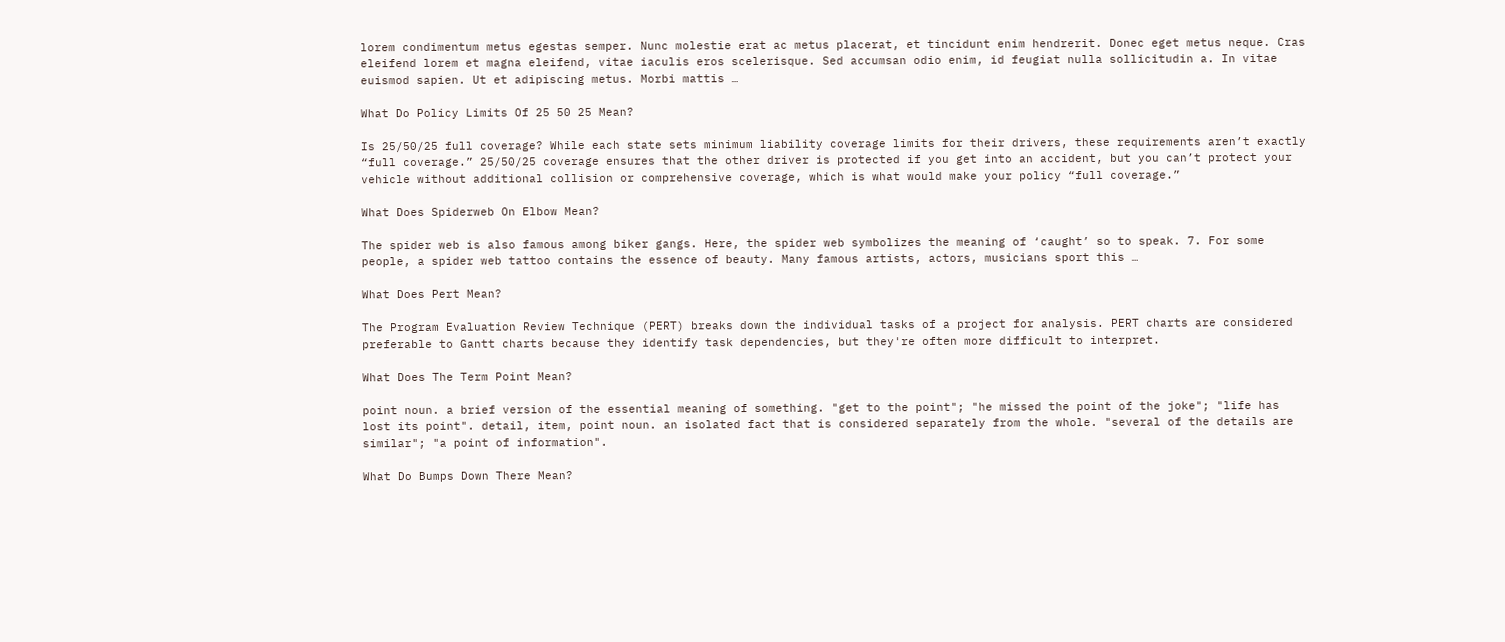lorem condimentum metus egestas semper. Nunc molestie erat ac metus placerat, et tincidunt enim hendrerit. Donec eget metus neque. Cras eleifend lorem et magna eleifend, vitae iaculis eros scelerisque. Sed accumsan odio enim, id feugiat nulla sollicitudin a. In vitae euismod sapien. Ut et adipiscing metus. Morbi mattis …

What Do Policy Limits Of 25 50 25 Mean?

Is 25/50/25 full coverage? While each state sets minimum liability coverage limits for their drivers, these requirements aren’t exactly “full coverage.” 25/50/25 coverage ensures that the other driver is protected if you get into an accident, but you can’t protect your vehicle without additional collision or comprehensive coverage, which is what would make your policy “full coverage.”

What Does Spiderweb On Elbow Mean?

The spider web is also famous among biker gangs. Here, the spider web symbolizes the meaning of ‘caught’ so to speak. 7. For some people, a spider web tattoo contains the essence of beauty. Many famous artists, actors, musicians sport this …

What Does Pert Mean?

The Program Evaluation Review Technique (PERT) breaks down the individual tasks of a project for analysis. PERT charts are considered preferable to Gantt charts because they identify task dependencies, but they're often more difficult to interpret.

What Does The Term Point Mean?

point noun. a brief version of the essential meaning of something. "get to the point"; "he missed the point of the joke"; "life has lost its point". detail, item, point noun. an isolated fact that is considered separately from the whole. "several of the details are similar"; "a point of information".

What Do Bumps Down There Mean?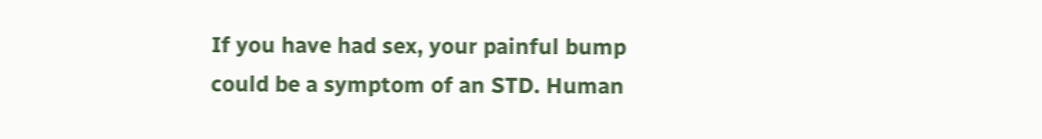If you have had sex, your painful bump could be a symptom of an STD. Human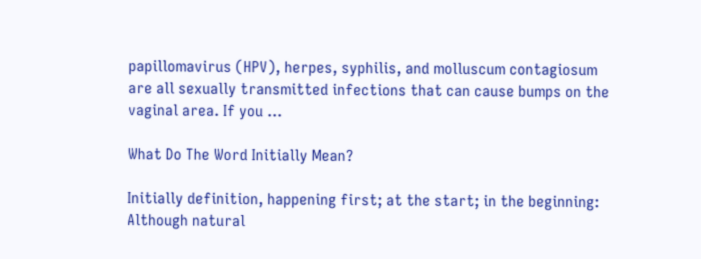papillomavirus (HPV), herpes, syphilis, and molluscum contagiosum are all sexually transmitted infections that can cause bumps on the vaginal area. If you …

What Do The Word Initially Mean?

Initially definition, happening first; at the start; in the beginning: Although natural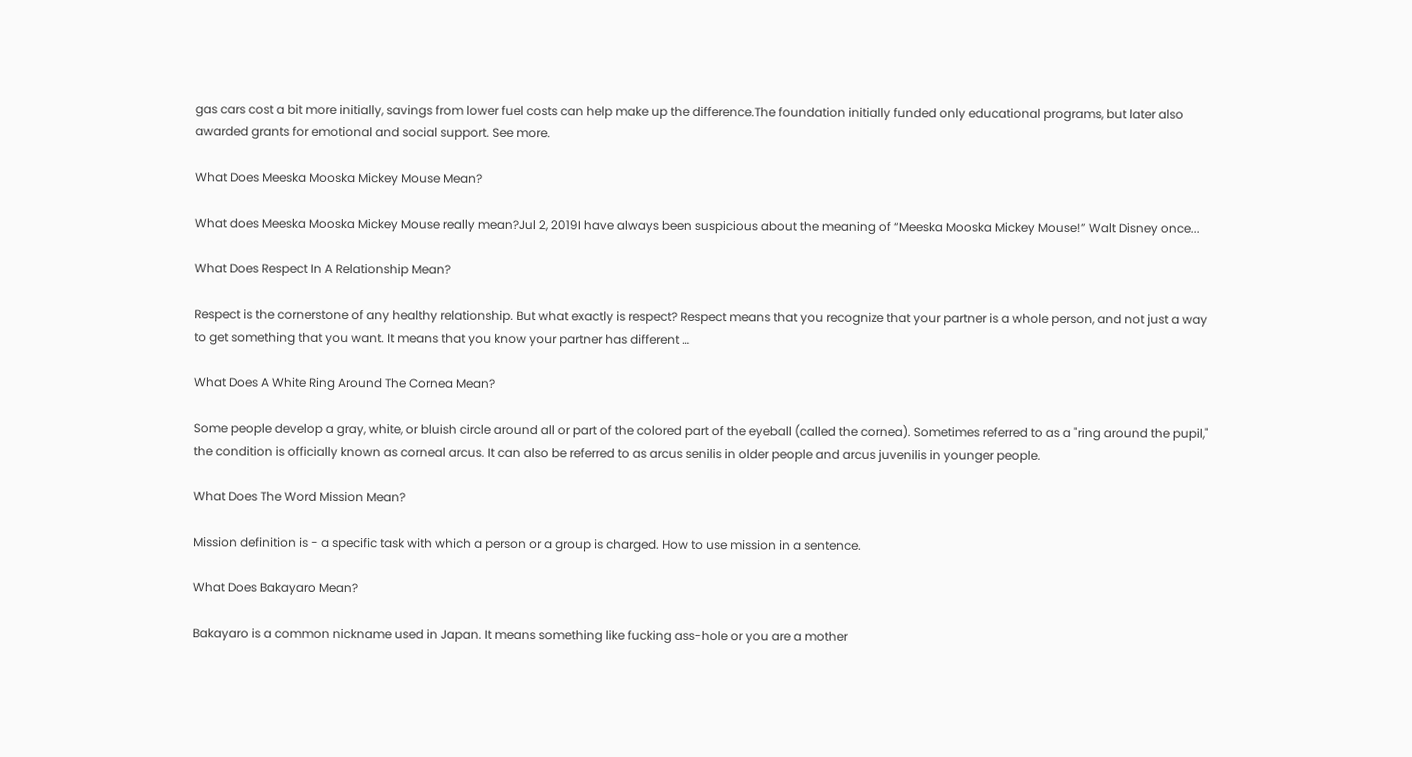gas cars cost a bit more initially, savings from lower fuel costs can help make up the difference.The foundation initially funded only educational programs, but later also awarded grants for emotional and social support. See more.

What Does Meeska Mooska Mickey Mouse Mean?

What does Meeska Mooska Mickey Mouse really mean?Jul 2, 2019I have always been suspicious about the meaning of “Meeska Mooska Mickey Mouse!” Walt Disney once...

What Does Respect In A Relationship Mean?

Respect is the cornerstone of any healthy relationship. But what exactly is respect? Respect means that you recognize that your partner is a whole person, and not just a way to get something that you want. It means that you know your partner has different …

What Does A White Ring Around The Cornea Mean?

Some people develop a gray, white, or bluish circle around all or part of the colored part of the eyeball (called the cornea). Sometimes referred to as a "ring around the pupil," the condition is officially known as corneal arcus. It can also be referred to as arcus senilis in older people and arcus juvenilis in younger people.

What Does The Word Mission Mean?

Mission definition is - a specific task with which a person or a group is charged. How to use mission in a sentence.

What Does Bakayaro Mean?

Bakayaro is a common nickname used in Japan. It means something like fucking ass-hole or you are a mother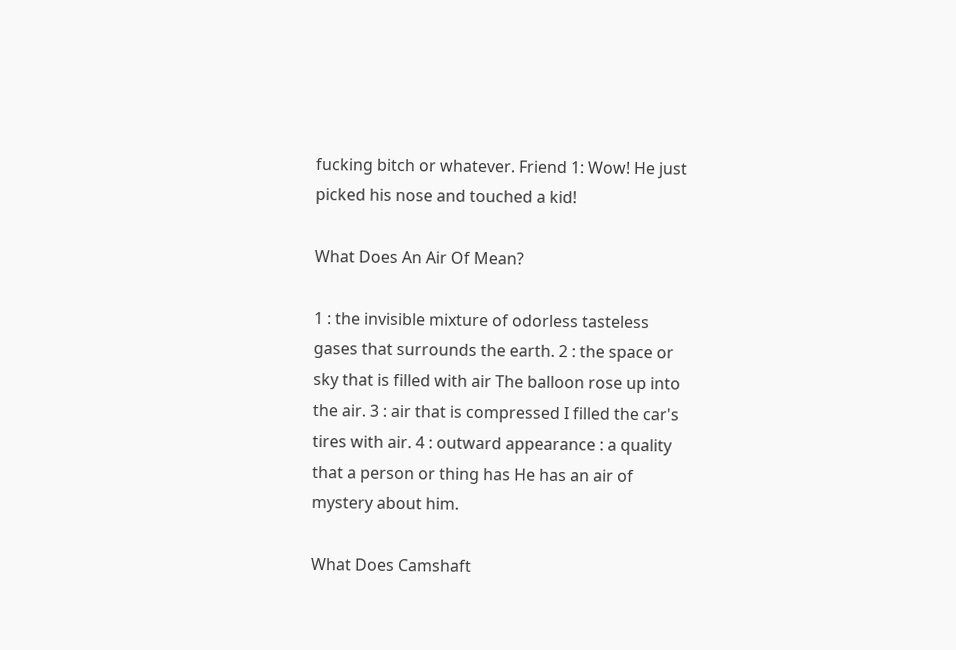fucking bitch or whatever. Friend 1: Wow! He just picked his nose and touched a kid!

What Does An Air Of Mean?

1 : the invisible mixture of odorless tasteless gases that surrounds the earth. 2 : the space or sky that is filled with air The balloon rose up into the air. 3 : air that is compressed I filled the car's tires with air. 4 : outward appearance : a quality that a person or thing has He has an air of mystery about him.

What Does Camshaft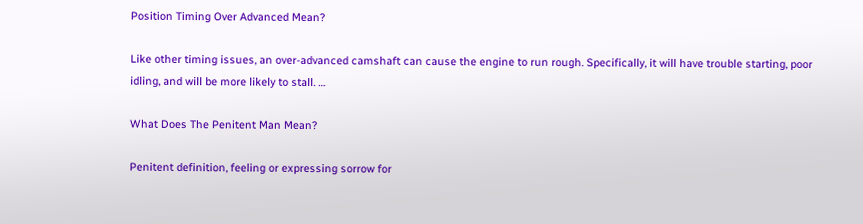Position Timing Over Advanced Mean?

Like other timing issues, an over-advanced camshaft can cause the engine to run rough. Specifically, it will have trouble starting, poor idling, and will be more likely to stall. …

What Does The Penitent Man Mean?

Penitent definition, feeling or expressing sorrow for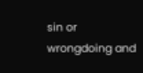sin or wrongdoing and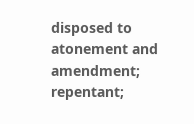disposed to atonement and amendment; repentant;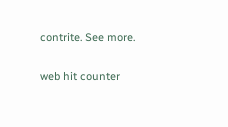contrite. See more.

web hit counter